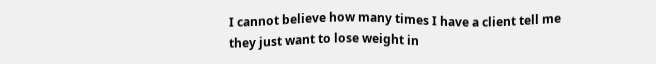I cannot believe how many times I have a client tell me they just want to lose weight in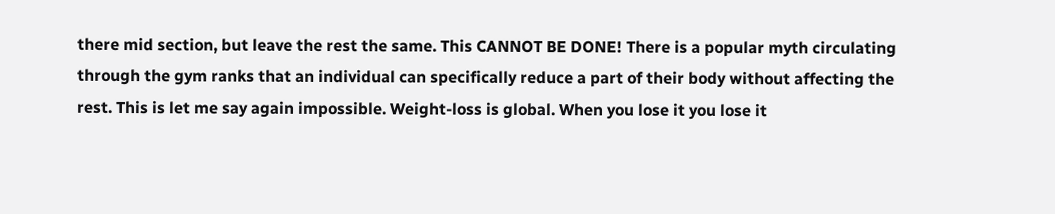there mid section, but leave the rest the same. This CANNOT BE DONE! There is a popular myth circulating through the gym ranks that an individual can specifically reduce a part of their body without affecting the rest. This is let me say again impossible. Weight-loss is global. When you lose it you lose it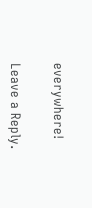everywhere!

Leave a Reply.